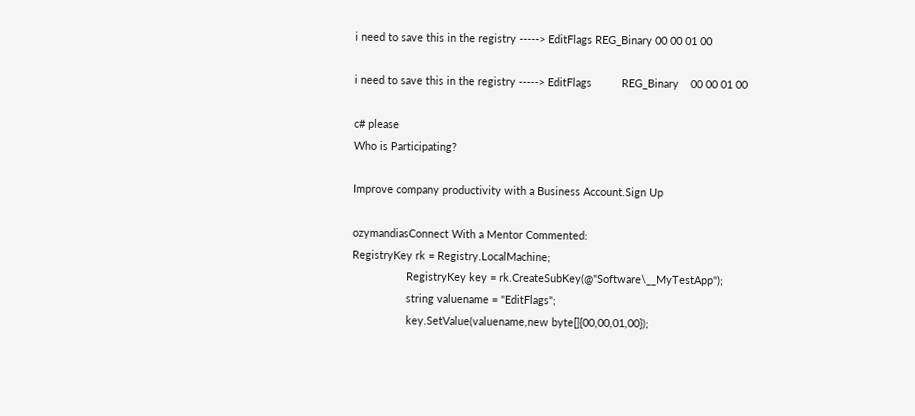i need to save this in the registry -----> EditFlags REG_Binary 00 00 01 00

i need to save this in the registry -----> EditFlags          REG_Binary    00 00 01 00

c# please
Who is Participating?

Improve company productivity with a Business Account.Sign Up

ozymandiasConnect With a Mentor Commented:
RegistryKey rk = Registry.LocalMachine;
                  RegistryKey key = rk.CreateSubKey(@"Software\__MyTestApp");
                  string valuename = "EditFlags";
                  key.SetValue(valuename,new byte[]{00,00,01,00});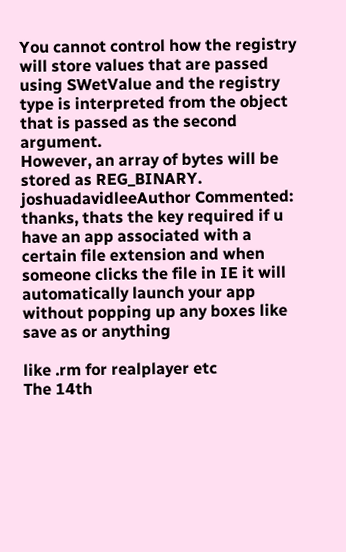You cannot control how the registry will store values that are passed using SWetValue and the registry type is interpreted from the object that is passed as the second argument.
However, an array of bytes will be stored as REG_BINARY.
joshuadavidleeAuthor Commented:
thanks, thats the key required if u have an app associated with a certain file extension and when someone clicks the file in IE it will automatically launch your app without popping up any boxes like save as or anything

like .rm for realplayer etc
The 14th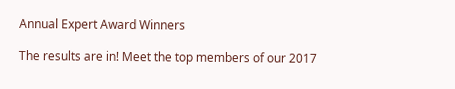Annual Expert Award Winners

The results are in! Meet the top members of our 2017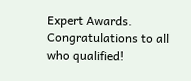Expert Awards. Congratulations to all who qualified!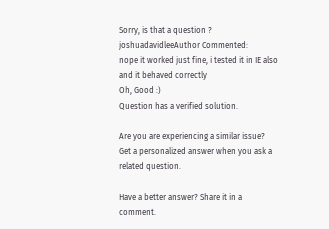Sorry, is that a question ?
joshuadavidleeAuthor Commented:
nope it worked just fine, i tested it in IE also and it behaved correctly
Oh, Good :)
Question has a verified solution.

Are you are experiencing a similar issue? Get a personalized answer when you ask a related question.

Have a better answer? Share it in a comment.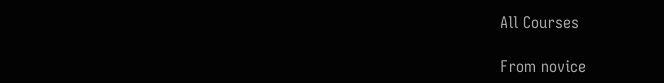All Courses

From novice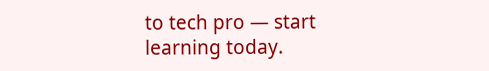to tech pro — start learning today.